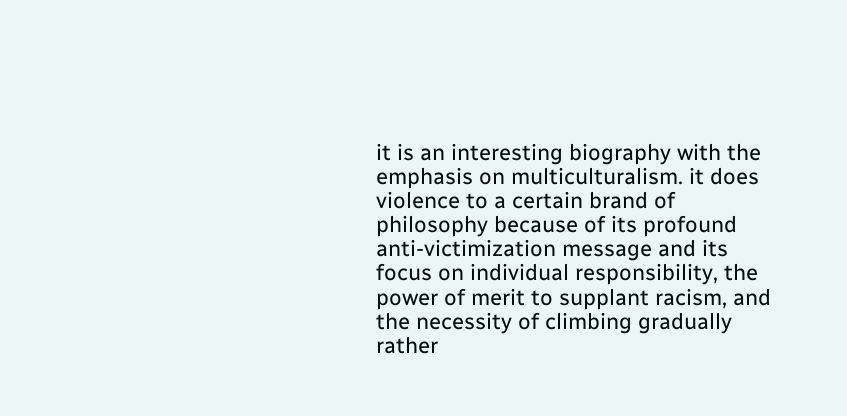it is an interesting biography with the emphasis on multiculturalism. it does violence to a certain brand of philosophy because of its profound anti-victimization message and its focus on individual responsibility, the power of merit to supplant racism, and the necessity of climbing gradually rather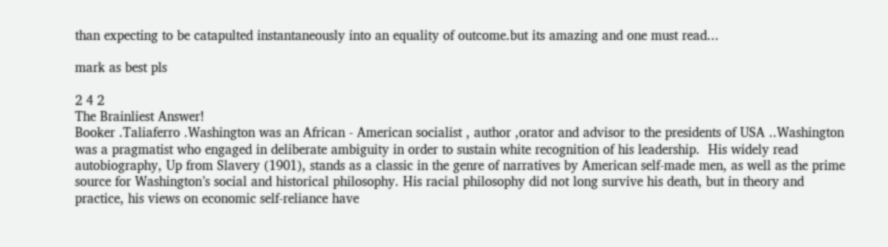than expecting to be catapulted instantaneously into an equality of outcome.but its amazing and one must read...

mark as best pls

2 4 2
The Brainliest Answer!
Booker .Taliaferro .Washington was an African - American socialist , author ,orator and advisor to the presidents of USA ..Washington was a pragmatist who engaged in deliberate ambiguity in order to sustain white recognition of his leadership.  His widely read autobiography, Up from Slavery (1901), stands as a classic in the genre of narratives by American self-made men, as well as the prime source for Washington’s social and historical philosophy. His racial philosophy did not long survive his death, but in theory and practice, his views on economic self-reliance have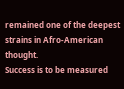remained one of the deepest strains in Afro-American thought.
Success is to be measured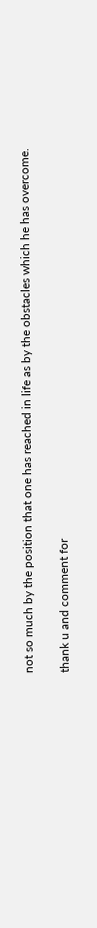not so much by the position that one has reached in life as by the obstacles which he has overcome.

thank u and comment for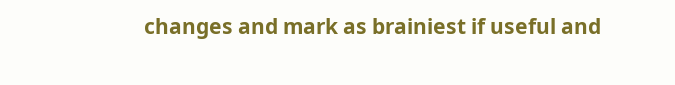changes and mark as brainiest if useful and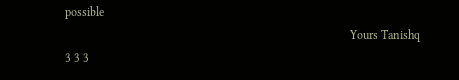possible
                                                                                               Yours Tanishq
3 3 3